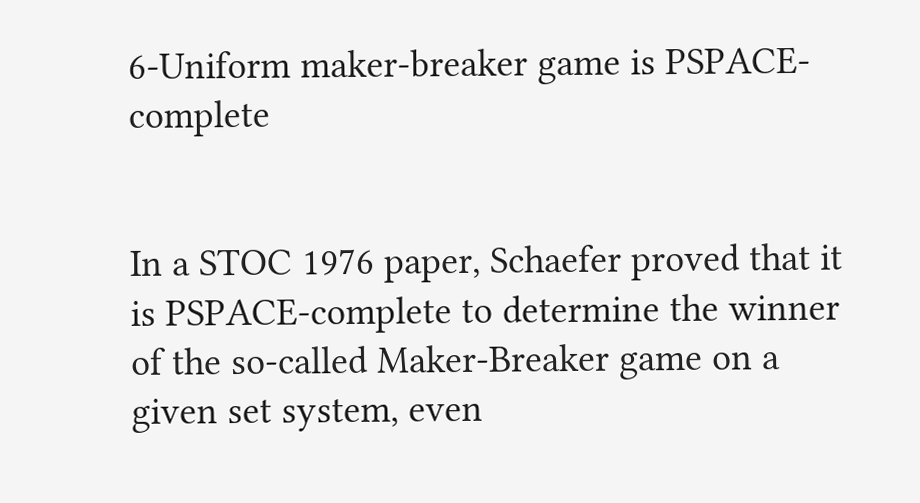6-Uniform maker-breaker game is PSPACE-complete


In a STOC 1976 paper, Schaefer proved that it is PSPACE-complete to determine the winner of the so-called Maker-Breaker game on a given set system, even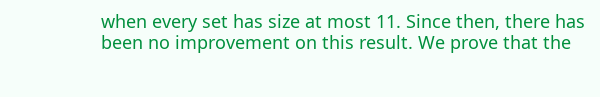when every set has size at most 11. Since then, there has been no improvement on this result. We prove that the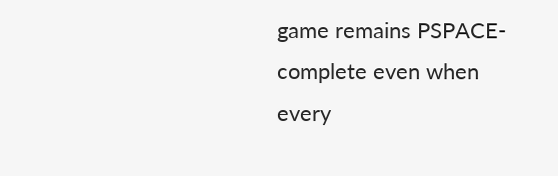game remains PSPACE-complete even when every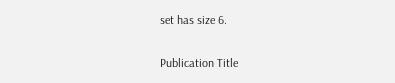set has size 6.

Publication Title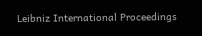Leibniz International Proceedings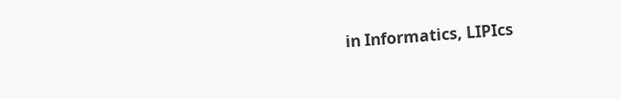in Informatics, LIPIcs